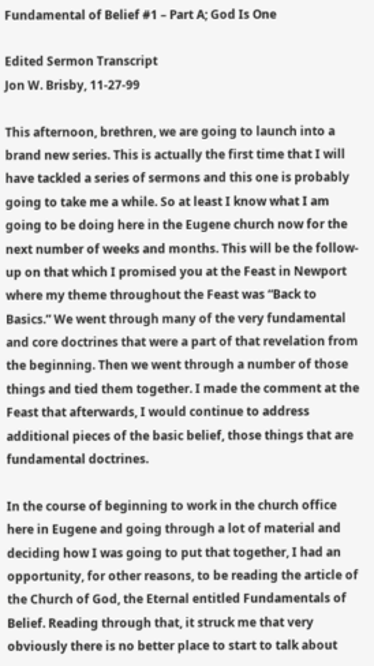Fundamental of Belief #1 – Part A; God Is One

Edited Sermon Transcript
Jon W. Brisby, 11-27-99

This afternoon, brethren, we are going to launch into a brand new series. This is actually the first time that I will have tackled a series of sermons and this one is probably going to take me a while. So at least I know what I am going to be doing here in the Eugene church now for the next number of weeks and months. This will be the follow-up on that which I promised you at the Feast in Newport where my theme throughout the Feast was “Back to Basics.” We went through many of the very fundamental and core doctrines that were a part of that revelation from the beginning. Then we went through a number of those things and tied them together. I made the comment at the Feast that afterwards, I would continue to address additional pieces of the basic belief, those things that are fundamental doctrines.

In the course of beginning to work in the church office here in Eugene and going through a lot of material and deciding how I was going to put that together, I had an opportunity, for other reasons, to be reading the article of the Church of God, the Eternal entitled Fundamentals of Belief. Reading through that, it struck me that very obviously there is no better place to start to talk about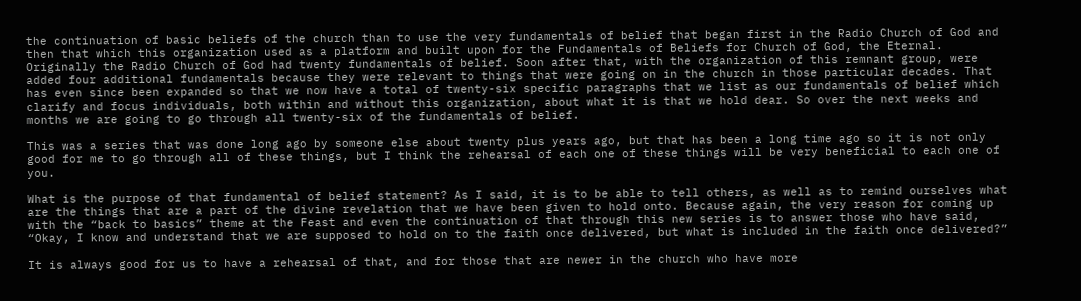the continuation of basic beliefs of the church than to use the very fundamentals of belief that began first in the Radio Church of God and then that which this organization used as a platform and built upon for the Fundamentals of Beliefs for Church of God, the Eternal. Originally the Radio Church of God had twenty fundamentals of belief. Soon after that, with the organization of this remnant group, were added four additional fundamentals because they were relevant to things that were going on in the church in those particular decades. That has even since been expanded so that we now have a total of twenty-six specific paragraphs that we list as our fundamentals of belief which clarify and focus individuals, both within and without this organization, about what it is that we hold dear. So over the next weeks and months we are going to go through all twenty-six of the fundamentals of belief.

This was a series that was done long ago by someone else about twenty plus years ago, but that has been a long time ago so it is not only good for me to go through all of these things, but I think the rehearsal of each one of these things will be very beneficial to each one of you.

What is the purpose of that fundamental of belief statement? As I said, it is to be able to tell others, as well as to remind ourselves what are the things that are a part of the divine revelation that we have been given to hold onto. Because again, the very reason for coming up with the “back to basics” theme at the Feast and even the continuation of that through this new series is to answer those who have said, “Okay, I know and understand that we are supposed to hold on to the faith once delivered, but what is included in the faith once delivered?”

It is always good for us to have a rehearsal of that, and for those that are newer in the church who have more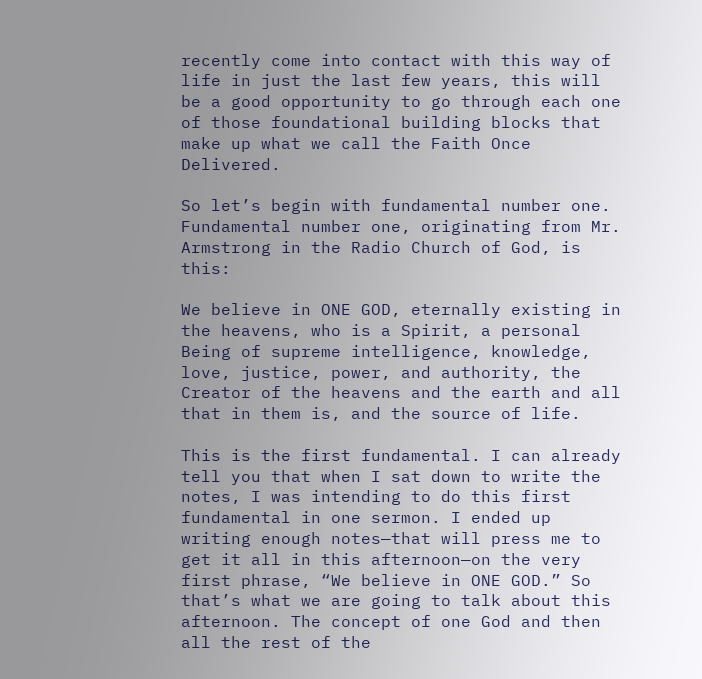recently come into contact with this way of life in just the last few years, this will be a good opportunity to go through each one of those foundational building blocks that make up what we call the Faith Once Delivered.

So let’s begin with fundamental number one. Fundamental number one, originating from Mr. Armstrong in the Radio Church of God, is this:

We believe in ONE GOD, eternally existing in the heavens, who is a Spirit, a personal Being of supreme intelligence, knowledge, love, justice, power, and authority, the Creator of the heavens and the earth and all that in them is, and the source of life.

This is the first fundamental. I can already tell you that when I sat down to write the notes, I was intending to do this first fundamental in one sermon. I ended up writing enough notes—that will press me to get it all in this afternoon—on the very first phrase, “We believe in ONE GOD.” So that’s what we are going to talk about this afternoon. The concept of one God and then all the rest of the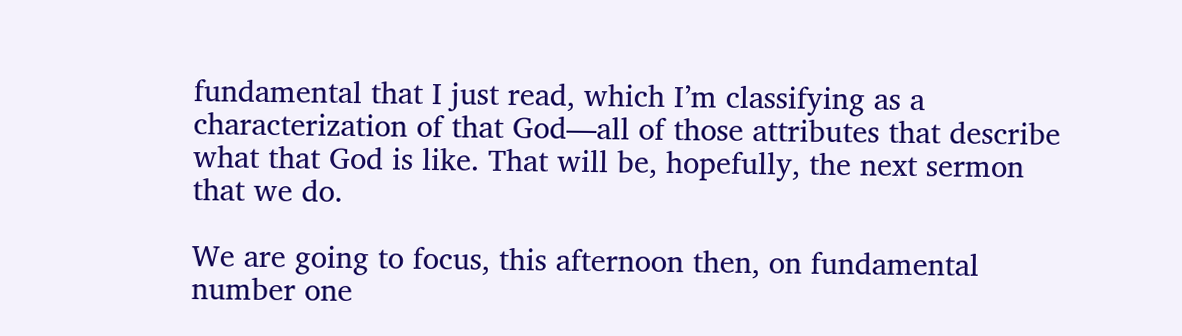fundamental that I just read, which I’m classifying as a characterization of that God—all of those attributes that describe what that God is like. That will be, hopefully, the next sermon that we do.

We are going to focus, this afternoon then, on fundamental number one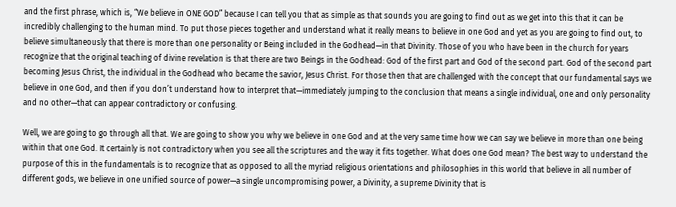and the first phrase, which is, “We believe in ONE GOD” because I can tell you that as simple as that sounds you are going to find out as we get into this that it can be incredibly challenging to the human mind. To put those pieces together and understand what it really means to believe in one God and yet as you are going to find out, to believe simultaneously that there is more than one personality or Being included in the Godhead—in that Divinity. Those of you who have been in the church for years recognize that the original teaching of divine revelation is that there are two Beings in the Godhead: God of the first part and God of the second part. God of the second part becoming Jesus Christ, the individual in the Godhead who became the savior, Jesus Christ. For those then that are challenged with the concept that our fundamental says we believe in one God, and then if you don’t understand how to interpret that—immediately jumping to the conclusion that means a single individual, one and only personality and no other—that can appear contradictory or confusing.

Well, we are going to go through all that. We are going to show you why we believe in one God and at the very same time how we can say we believe in more than one being within that one God. It certainly is not contradictory when you see all the scriptures and the way it fits together. What does one God mean? The best way to understand the purpose of this in the fundamentals is to recognize that as opposed to all the myriad religious orientations and philosophies in this world that believe in all number of different gods, we believe in one unified source of power—a single uncompromising power, a Divinity, a supreme Divinity that is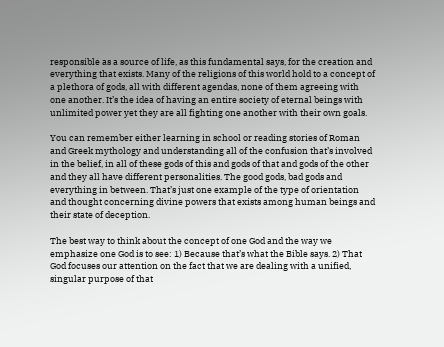responsible as a source of life, as this fundamental says, for the creation and everything that exists. Many of the religions of this world hold to a concept of a plethora of gods, all with different agendas, none of them agreeing with one another. It’s the idea of having an entire society of eternal beings with unlimited power yet they are all fighting one another with their own goals.

You can remember either learning in school or reading stories of Roman and Greek mythology and understanding all of the confusion that’s involved in the belief, in all of these gods of this and gods of that and gods of the other and they all have different personalities. The good gods, bad gods and everything in between. That’s just one example of the type of orientation and thought concerning divine powers that exists among human beings and their state of deception.

The best way to think about the concept of one God and the way we emphasize one God is to see: 1) Because that’s what the Bible says. 2) That God focuses our attention on the fact that we are dealing with a unified, singular purpose of that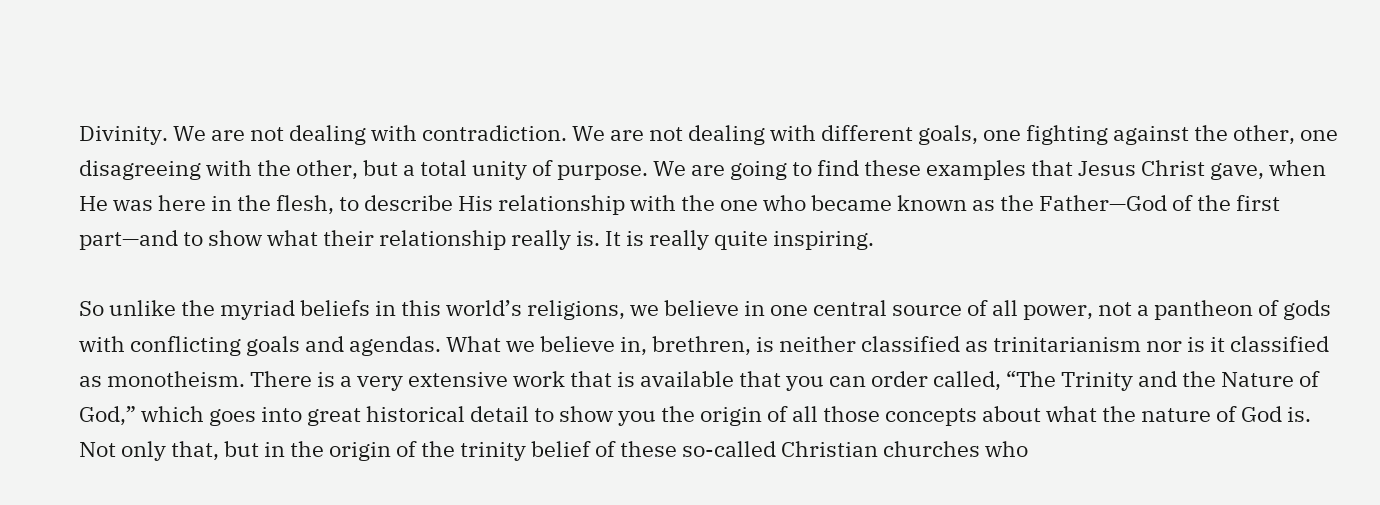Divinity. We are not dealing with contradiction. We are not dealing with different goals, one fighting against the other, one disagreeing with the other, but a total unity of purpose. We are going to find these examples that Jesus Christ gave, when He was here in the flesh, to describe His relationship with the one who became known as the Father—God of the first part—and to show what their relationship really is. It is really quite inspiring.

So unlike the myriad beliefs in this world’s religions, we believe in one central source of all power, not a pantheon of gods with conflicting goals and agendas. What we believe in, brethren, is neither classified as trinitarianism nor is it classified as monotheism. There is a very extensive work that is available that you can order called, “The Trinity and the Nature of God,” which goes into great historical detail to show you the origin of all those concepts about what the nature of God is. Not only that, but in the origin of the trinity belief of these so-called Christian churches who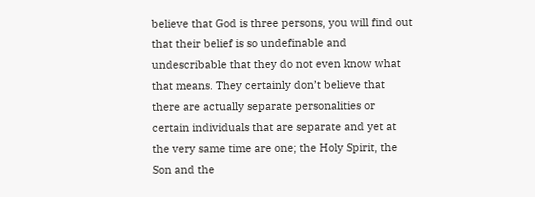believe that God is three persons, you will find out that their belief is so undefinable and undescribable that they do not even know what that means. They certainly don’t believe that there are actually separate personalities or certain individuals that are separate and yet at the very same time are one; the Holy Spirit, the Son and the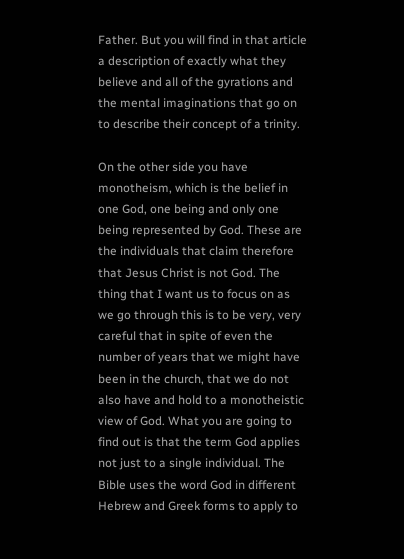Father. But you will find in that article a description of exactly what they believe and all of the gyrations and the mental imaginations that go on to describe their concept of a trinity.

On the other side you have monotheism, which is the belief in one God, one being and only one being represented by God. These are the individuals that claim therefore that Jesus Christ is not God. The thing that I want us to focus on as we go through this is to be very, very careful that in spite of even the number of years that we might have been in the church, that we do not also have and hold to a monotheistic view of God. What you are going to find out is that the term God applies not just to a single individual. The Bible uses the word God in different Hebrew and Greek forms to apply to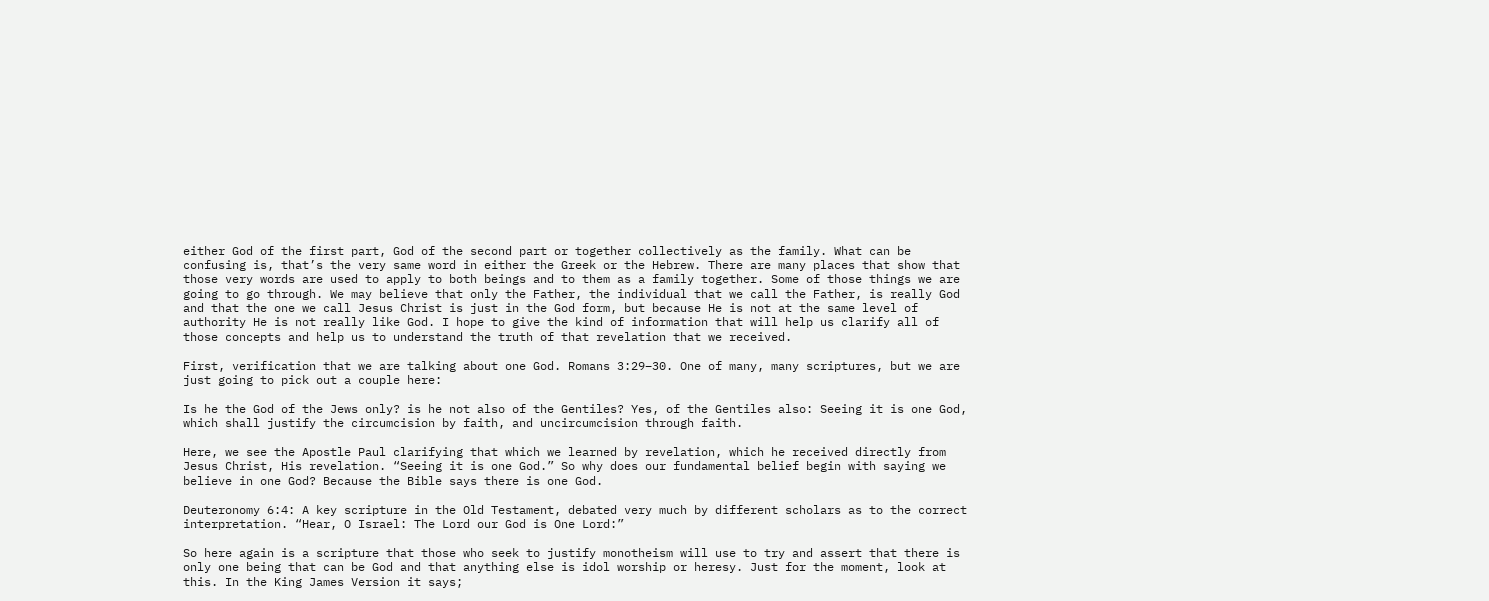either God of the first part, God of the second part or together collectively as the family. What can be confusing is, that’s the very same word in either the Greek or the Hebrew. There are many places that show that those very words are used to apply to both beings and to them as a family together. Some of those things we are going to go through. We may believe that only the Father, the individual that we call the Father, is really God and that the one we call Jesus Christ is just in the God form, but because He is not at the same level of authority He is not really like God. I hope to give the kind of information that will help us clarify all of those concepts and help us to understand the truth of that revelation that we received.

First, verification that we are talking about one God. Romans 3:29–30. One of many, many scriptures, but we are just going to pick out a couple here:

Is he the God of the Jews only? is he not also of the Gentiles? Yes, of the Gentiles also: Seeing it is one God, which shall justify the circumcision by faith, and uncircumcision through faith.

Here, we see the Apostle Paul clarifying that which we learned by revelation, which he received directly from Jesus Christ, His revelation. “Seeing it is one God.” So why does our fundamental belief begin with saying we believe in one God? Because the Bible says there is one God.

Deuteronomy 6:4: A key scripture in the Old Testament, debated very much by different scholars as to the correct interpretation. “Hear, O Israel: The Lord our God is One Lord:”

So here again is a scripture that those who seek to justify monotheism will use to try and assert that there is only one being that can be God and that anything else is idol worship or heresy. Just for the moment, look at this. In the King James Version it says;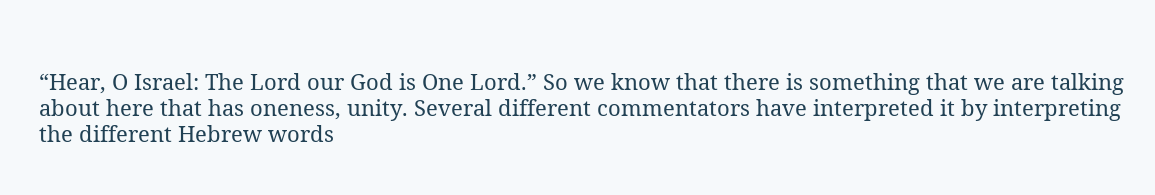“Hear, O Israel: The Lord our God is One Lord.” So we know that there is something that we are talking about here that has oneness, unity. Several different commentators have interpreted it by interpreting the different Hebrew words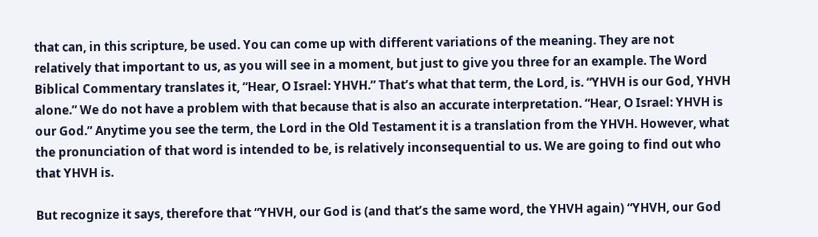that can, in this scripture, be used. You can come up with different variations of the meaning. They are not relatively that important to us, as you will see in a moment, but just to give you three for an example. The Word Biblical Commentary translates it, “Hear, O Israel: YHVH.” That’s what that term, the Lord, is. “YHVH is our God, YHVH alone.” We do not have a problem with that because that is also an accurate interpretation. “Hear, O Israel: YHVH is our God.” Anytime you see the term, the Lord in the Old Testament it is a translation from the YHVH. However, what the pronunciation of that word is intended to be, is relatively inconsequential to us. We are going to find out who that YHVH is.

But recognize it says, therefore that “YHVH, our God is (and that’s the same word, the YHVH again) “YHVH, our God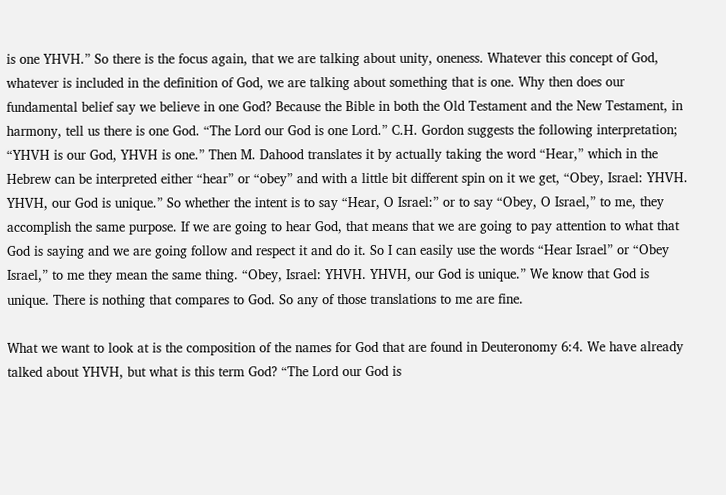is one YHVH.” So there is the focus again, that we are talking about unity, oneness. Whatever this concept of God, whatever is included in the definition of God, we are talking about something that is one. Why then does our fundamental belief say we believe in one God? Because the Bible in both the Old Testament and the New Testament, in harmony, tell us there is one God. “The Lord our God is one Lord.” C.H. Gordon suggests the following interpretation; “YHVH is our God, YHVH is one.” Then M. Dahood translates it by actually taking the word “Hear,” which in the Hebrew can be interpreted either “hear” or “obey” and with a little bit different spin on it we get, “Obey, Israel: YHVH. YHVH, our God is unique.” So whether the intent is to say “Hear, O Israel:” or to say “Obey, O Israel,” to me, they accomplish the same purpose. If we are going to hear God, that means that we are going to pay attention to what that God is saying and we are going follow and respect it and do it. So I can easily use the words “Hear Israel” or “Obey Israel,” to me they mean the same thing. “Obey, Israel: YHVH. YHVH, our God is unique.” We know that God is unique. There is nothing that compares to God. So any of those translations to me are fine.

What we want to look at is the composition of the names for God that are found in Deuteronomy 6:4. We have already talked about YHVH, but what is this term God? “The Lord our God is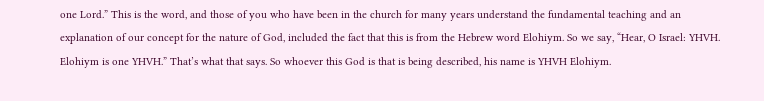one Lord.” This is the word, and those of you who have been in the church for many years understand the fundamental teaching and an explanation of our concept for the nature of God, included the fact that this is from the Hebrew word Elohiym. So we say, “Hear, O Israel: YHVH. Elohiym is one YHVH.” That’s what that says. So whoever this God is that is being described, his name is YHVH Elohiym.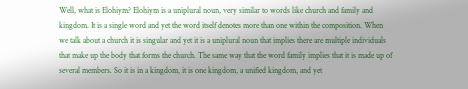Well, what is Elohiym? Elohiym is a uniplural noun, very similar to words like church and family and kingdom. It is a single word and yet the word itself denotes more than one within the composition. When we talk about a church it is singular and yet it is a uniplural noun that implies there are multiple individuals that make up the body that forms the church. The same way that the word family implies that it is made up of several members. So it is in a kingdom, it is one kingdom, a unified kingdom, and yet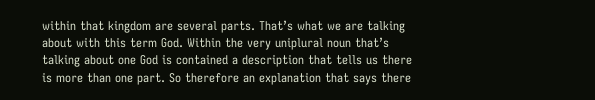within that kingdom are several parts. That’s what we are talking about with this term God. Within the very uniplural noun that’s talking about one God is contained a description that tells us there is more than one part. So therefore an explanation that says there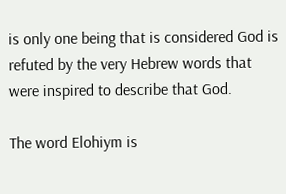is only one being that is considered God is refuted by the very Hebrew words that were inspired to describe that God.

The word Elohiym is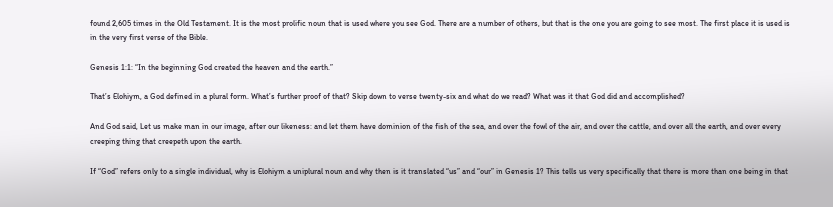found 2,605 times in the Old Testament. It is the most prolific noun that is used where you see God. There are a number of others, but that is the one you are going to see most. The first place it is used is in the very first verse of the Bible.

Genesis 1:1: “In the beginning God created the heaven and the earth.”

That’s Elohiym, a God defined in a plural form. What’s further proof of that? Skip down to verse twenty-six and what do we read? What was it that God did and accomplished?

And God said, Let us make man in our image, after our likeness: and let them have dominion of the fish of the sea, and over the fowl of the air, and over the cattle, and over all the earth, and over every creeping thing that creepeth upon the earth.

If “God” refers only to a single individual, why is Elohiym a uniplural noun and why then is it translated “us” and “our” in Genesis 1? This tells us very specifically that there is more than one being in that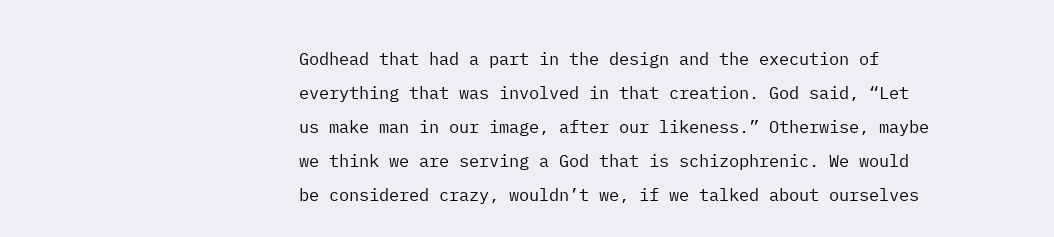Godhead that had a part in the design and the execution of everything that was involved in that creation. God said, “Let us make man in our image, after our likeness.” Otherwise, maybe we think we are serving a God that is schizophrenic. We would be considered crazy, wouldn’t we, if we talked about ourselves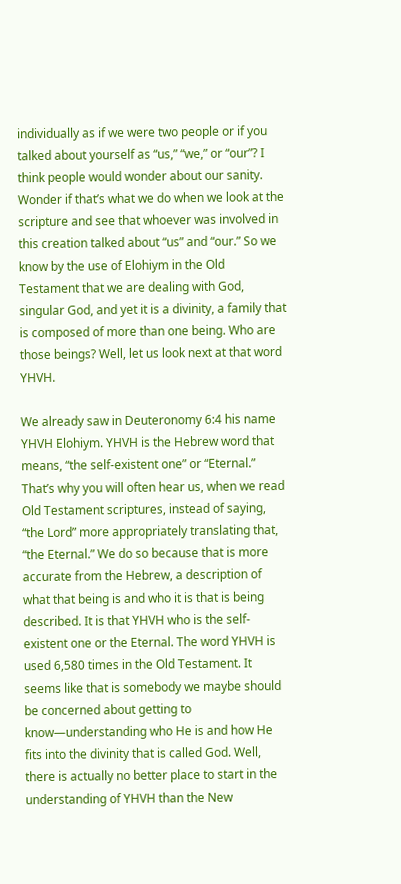individually as if we were two people or if you talked about yourself as “us,” “we,” or “our”? I think people would wonder about our sanity. Wonder if that’s what we do when we look at the scripture and see that whoever was involved in this creation talked about “us” and “our.” So we know by the use of Elohiym in the Old Testament that we are dealing with God, singular God, and yet it is a divinity, a family that is composed of more than one being. Who are those beings? Well, let us look next at that word YHVH.

We already saw in Deuteronomy 6:4 his name YHVH Elohiym. YHVH is the Hebrew word that means, “the self-existent one” or “Eternal.” That’s why you will often hear us, when we read Old Testament scriptures, instead of saying, “the Lord” more appropriately translating that, “the Eternal.” We do so because that is more accurate from the Hebrew, a description of what that being is and who it is that is being described. It is that YHVH who is the self-existent one or the Eternal. The word YHVH is used 6,580 times in the Old Testament. It seems like that is somebody we maybe should be concerned about getting to know—understanding who He is and how He fits into the divinity that is called God. Well, there is actually no better place to start in the understanding of YHVH than the New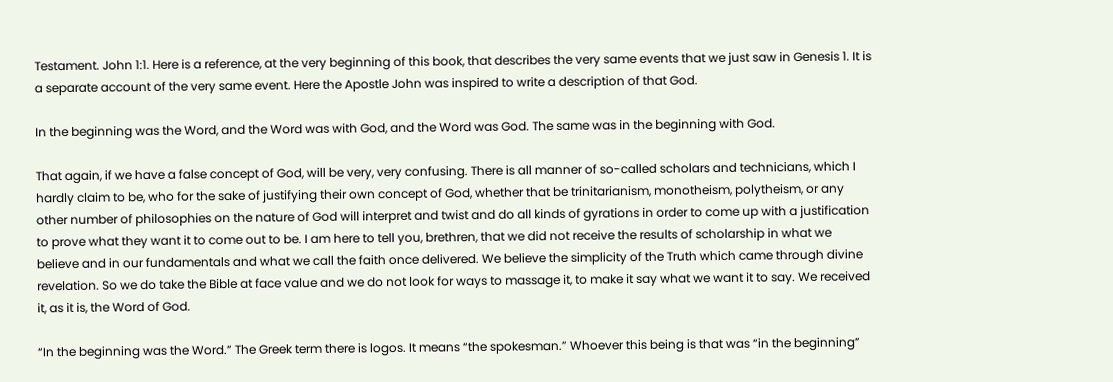Testament. John 1:1. Here is a reference, at the very beginning of this book, that describes the very same events that we just saw in Genesis 1. It is a separate account of the very same event. Here the Apostle John was inspired to write a description of that God.

In the beginning was the Word, and the Word was with God, and the Word was God. The same was in the beginning with God.

That again, if we have a false concept of God, will be very, very confusing. There is all manner of so-called scholars and technicians, which I hardly claim to be, who for the sake of justifying their own concept of God, whether that be trinitarianism, monotheism, polytheism, or any other number of philosophies on the nature of God will interpret and twist and do all kinds of gyrations in order to come up with a justification to prove what they want it to come out to be. I am here to tell you, brethren, that we did not receive the results of scholarship in what we believe and in our fundamentals and what we call the faith once delivered. We believe the simplicity of the Truth which came through divine revelation. So we do take the Bible at face value and we do not look for ways to massage it, to make it say what we want it to say. We received it, as it is, the Word of God.

“In the beginning was the Word.” The Greek term there is logos. It means “the spokesman.” Whoever this being is that was “in the beginning”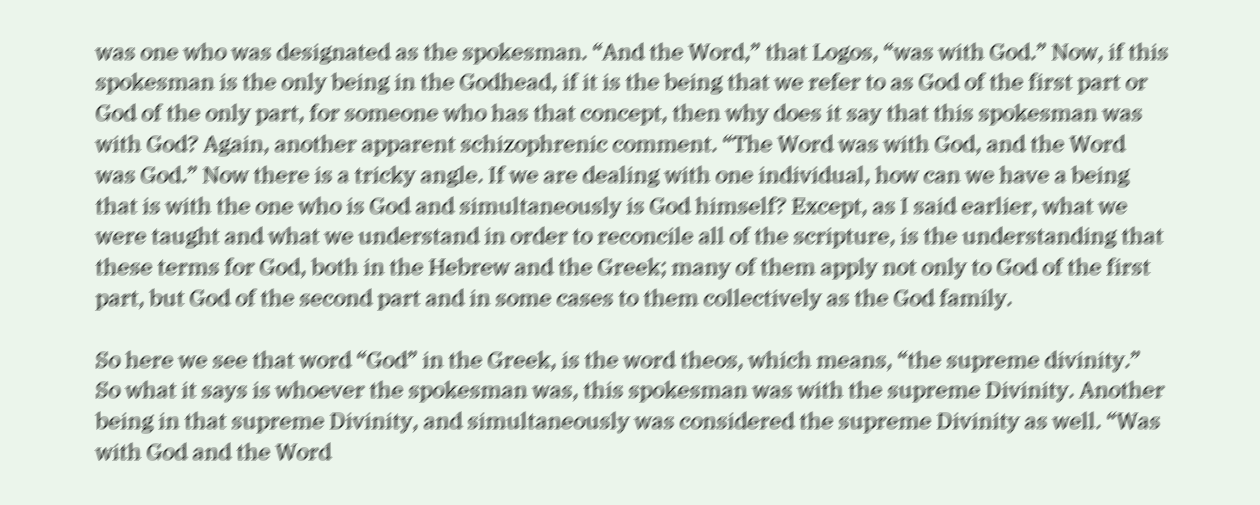was one who was designated as the spokesman. “And the Word,” that Logos, “was with God.” Now, if this spokesman is the only being in the Godhead, if it is the being that we refer to as God of the first part or God of the only part, for someone who has that concept, then why does it say that this spokesman was with God? Again, another apparent schizophrenic comment. “The Word was with God, and the Word was God.” Now there is a tricky angle. If we are dealing with one individual, how can we have a being that is with the one who is God and simultaneously is God himself? Except, as I said earlier, what we were taught and what we understand in order to reconcile all of the scripture, is the understanding that these terms for God, both in the Hebrew and the Greek; many of them apply not only to God of the first part, but God of the second part and in some cases to them collectively as the God family.

So here we see that word “God” in the Greek, is the word theos, which means, “the supreme divinity.” So what it says is whoever the spokesman was, this spokesman was with the supreme Divinity. Another being in that supreme Divinity, and simultaneously was considered the supreme Divinity as well. “Was with God and the Word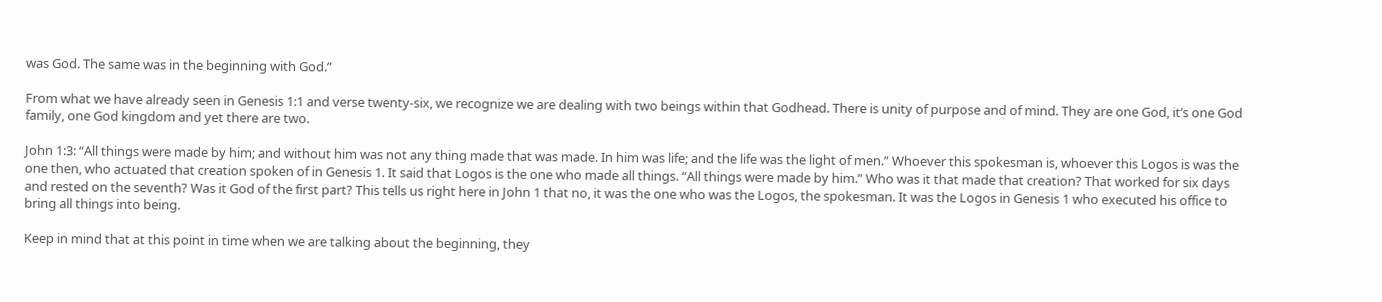was God. The same was in the beginning with God.”

From what we have already seen in Genesis 1:1 and verse twenty-six, we recognize we are dealing with two beings within that Godhead. There is unity of purpose and of mind. They are one God, it’s one God family, one God kingdom and yet there are two.

John 1:3: “All things were made by him; and without him was not any thing made that was made. In him was life; and the life was the light of men.” Whoever this spokesman is, whoever this Logos is was the one then, who actuated that creation spoken of in Genesis 1. It said that Logos is the one who made all things. “All things were made by him.” Who was it that made that creation? That worked for six days and rested on the seventh? Was it God of the first part? This tells us right here in John 1 that no, it was the one who was the Logos, the spokesman. It was the Logos in Genesis 1 who executed his office to bring all things into being.

Keep in mind that at this point in time when we are talking about the beginning, they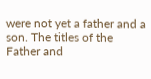were not yet a father and a son. The titles of the Father and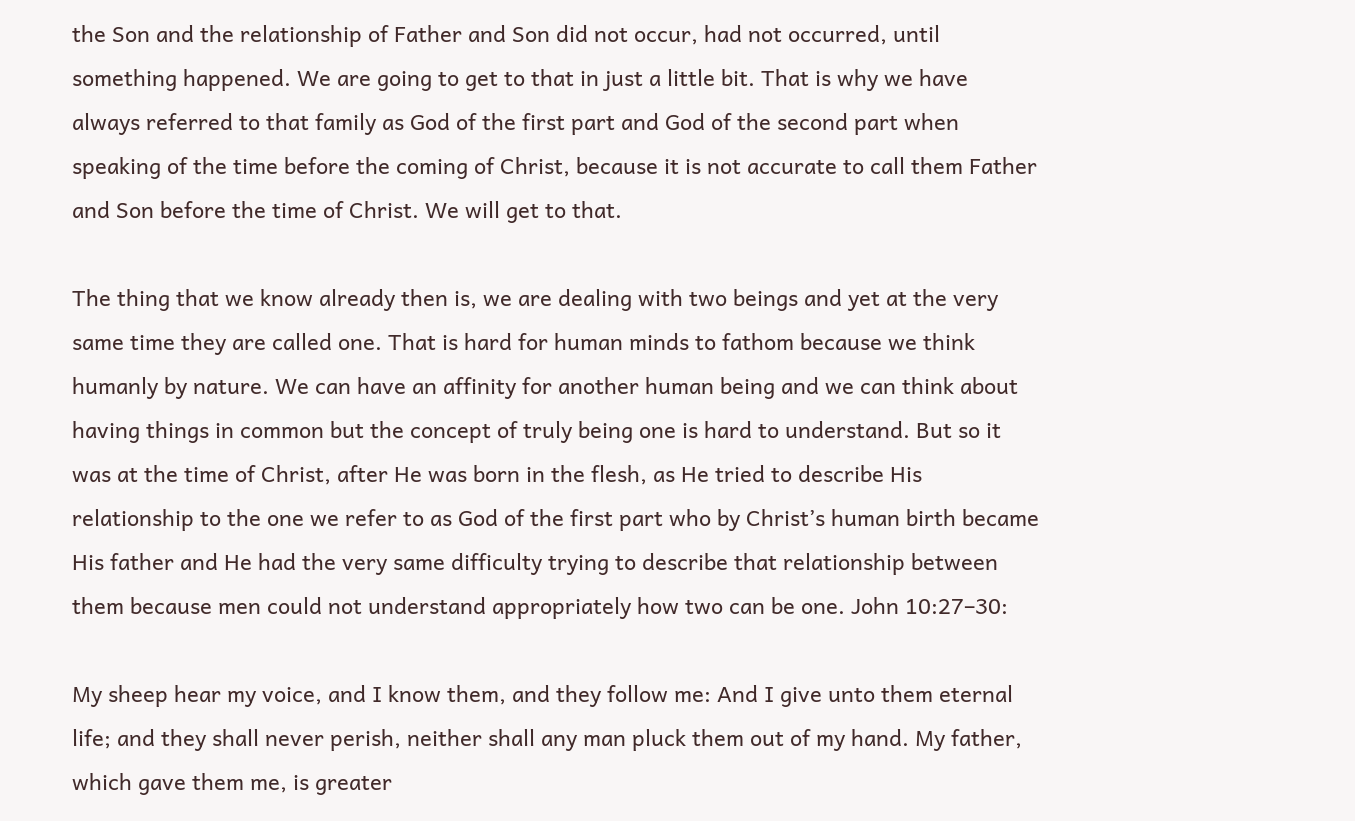the Son and the relationship of Father and Son did not occur, had not occurred, until something happened. We are going to get to that in just a little bit. That is why we have always referred to that family as God of the first part and God of the second part when speaking of the time before the coming of Christ, because it is not accurate to call them Father and Son before the time of Christ. We will get to that.

The thing that we know already then is, we are dealing with two beings and yet at the very same time they are called one. That is hard for human minds to fathom because we think humanly by nature. We can have an affinity for another human being and we can think about having things in common but the concept of truly being one is hard to understand. But so it was at the time of Christ, after He was born in the flesh, as He tried to describe His relationship to the one we refer to as God of the first part who by Christ’s human birth became His father and He had the very same difficulty trying to describe that relationship between them because men could not understand appropriately how two can be one. John 10:27–30:

My sheep hear my voice, and I know them, and they follow me: And I give unto them eternal life; and they shall never perish, neither shall any man pluck them out of my hand. My father, which gave them me, is greater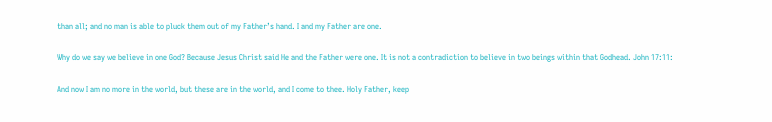than all; and no man is able to pluck them out of my Father’s hand. I and my Father are one.

Why do we say we believe in one God? Because Jesus Christ said He and the Father were one. It is not a contradiction to believe in two beings within that Godhead. John 17:11:

And now I am no more in the world, but these are in the world, and I come to thee. Holy Father, keep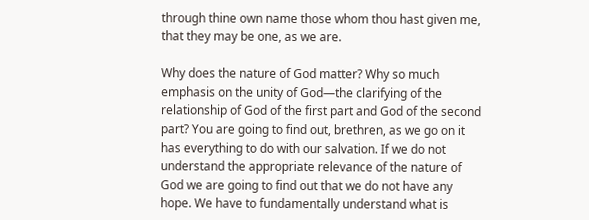through thine own name those whom thou hast given me, that they may be one, as we are.

Why does the nature of God matter? Why so much emphasis on the unity of God—the clarifying of the relationship of God of the first part and God of the second part? You are going to find out, brethren, as we go on it has everything to do with our salvation. If we do not understand the appropriate relevance of the nature of God we are going to find out that we do not have any hope. We have to fundamentally understand what is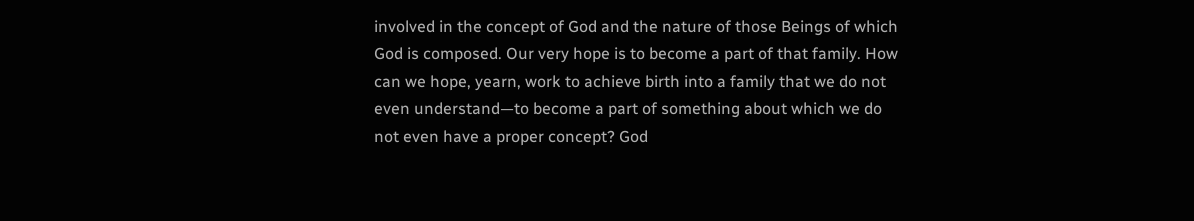involved in the concept of God and the nature of those Beings of which God is composed. Our very hope is to become a part of that family. How can we hope, yearn, work to achieve birth into a family that we do not even understand—to become a part of something about which we do not even have a proper concept? God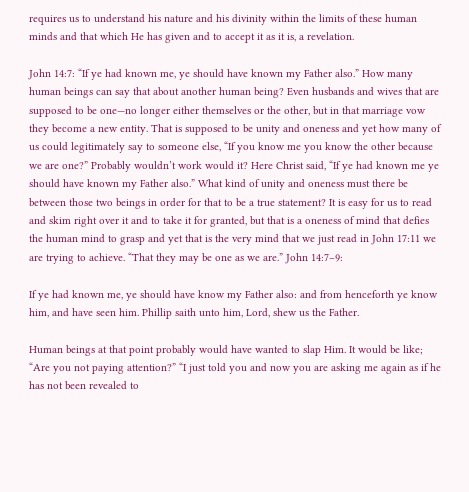requires us to understand his nature and his divinity within the limits of these human minds and that which He has given and to accept it as it is, a revelation.

John 14:7: “If ye had known me, ye should have known my Father also.” How many human beings can say that about another human being? Even husbands and wives that are supposed to be one—no longer either themselves or the other, but in that marriage vow they become a new entity. That is supposed to be unity and oneness and yet how many of us could legitimately say to someone else, “If you know me you know the other because we are one?” Probably wouldn’t work would it? Here Christ said, “If ye had known me ye should have known my Father also.” What kind of unity and oneness must there be between those two beings in order for that to be a true statement? It is easy for us to read and skim right over it and to take it for granted, but that is a oneness of mind that defies the human mind to grasp and yet that is the very mind that we just read in John 17:11 we are trying to achieve. “That they may be one as we are.” John 14:7–9:

If ye had known me, ye should have know my Father also: and from henceforth ye know him, and have seen him. Phillip saith unto him, Lord, shew us the Father.

Human beings at that point probably would have wanted to slap Him. It would be like; “Are you not paying attention?” “I just told you and now you are asking me again as if he has not been revealed to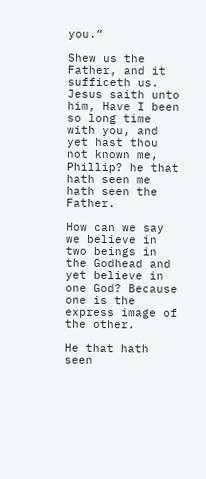you.”

Shew us the Father, and it sufficeth us. Jesus saith unto him, Have I been so long time with you, and yet hast thou not known me, Phillip? he that hath seen me hath seen the Father.

How can we say we believe in two beings in the Godhead and yet believe in one God? Because one is the express image of the other.

He that hath seen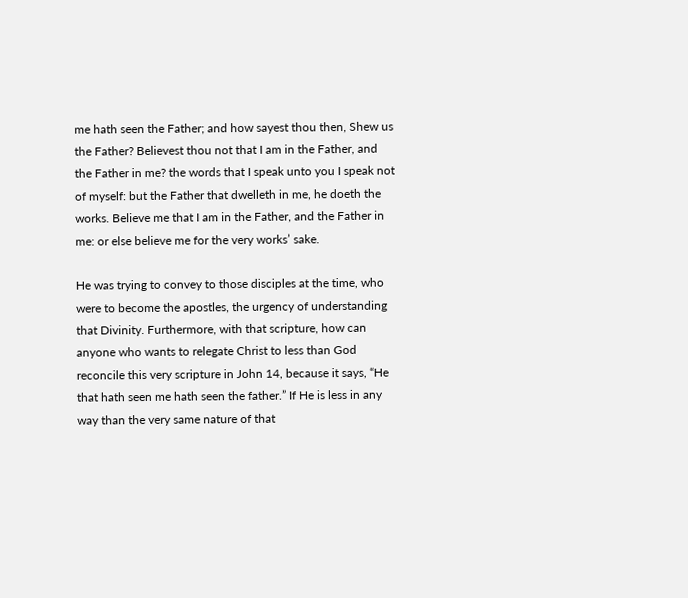me hath seen the Father; and how sayest thou then, Shew us the Father? Believest thou not that I am in the Father, and the Father in me? the words that I speak unto you I speak not of myself: but the Father that dwelleth in me, he doeth the works. Believe me that I am in the Father, and the Father in me: or else believe me for the very works’ sake.

He was trying to convey to those disciples at the time, who were to become the apostles, the urgency of understanding that Divinity. Furthermore, with that scripture, how can anyone who wants to relegate Christ to less than God reconcile this very scripture in John 14, because it says, “He that hath seen me hath seen the father.” If He is less in any way than the very same nature of that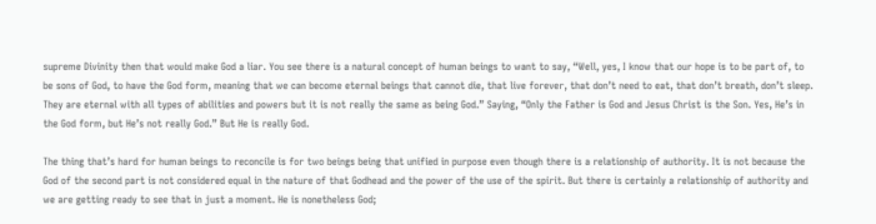supreme Divinity then that would make God a liar. You see there is a natural concept of human beings to want to say, “Well, yes, I know that our hope is to be part of, to be sons of God, to have the God form, meaning that we can become eternal beings that cannot die, that live forever, that don’t need to eat, that don’t breath, don’t sleep. They are eternal with all types of abilities and powers but it is not really the same as being God.” Saying, “Only the Father is God and Jesus Christ is the Son. Yes, He’s in the God form, but He’s not really God.” But He is really God.

The thing that’s hard for human beings to reconcile is for two beings being that unified in purpose even though there is a relationship of authority. It is not because the God of the second part is not considered equal in the nature of that Godhead and the power of the use of the spirit. But there is certainly a relationship of authority and we are getting ready to see that in just a moment. He is nonetheless God;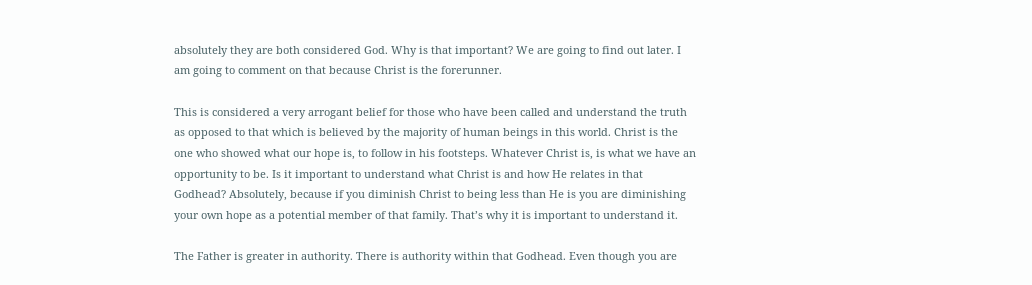absolutely they are both considered God. Why is that important? We are going to find out later. I am going to comment on that because Christ is the forerunner.

This is considered a very arrogant belief for those who have been called and understand the truth as opposed to that which is believed by the majority of human beings in this world. Christ is the one who showed what our hope is, to follow in his footsteps. Whatever Christ is, is what we have an opportunity to be. Is it important to understand what Christ is and how He relates in that Godhead? Absolutely, because if you diminish Christ to being less than He is you are diminishing your own hope as a potential member of that family. That’s why it is important to understand it.

The Father is greater in authority. There is authority within that Godhead. Even though you are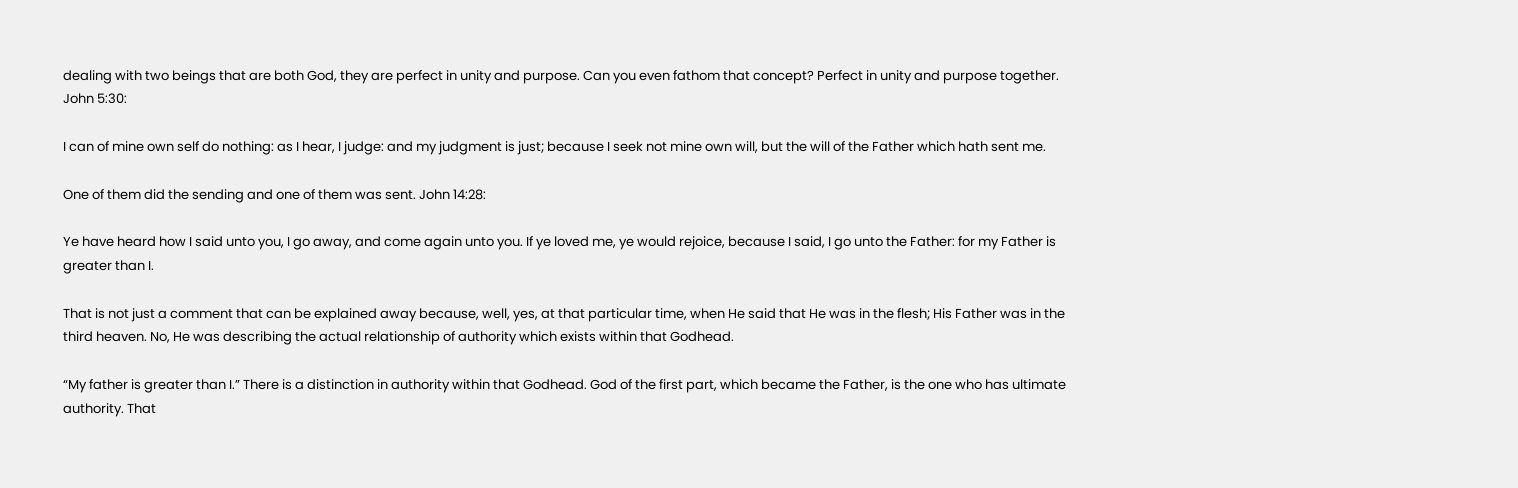dealing with two beings that are both God, they are perfect in unity and purpose. Can you even fathom that concept? Perfect in unity and purpose together. John 5:30:

I can of mine own self do nothing: as I hear, I judge: and my judgment is just; because I seek not mine own will, but the will of the Father which hath sent me.

One of them did the sending and one of them was sent. John 14:28:

Ye have heard how I said unto you, I go away, and come again unto you. If ye loved me, ye would rejoice, because I said, I go unto the Father: for my Father is greater than I.

That is not just a comment that can be explained away because, well, yes, at that particular time, when He said that He was in the flesh; His Father was in the third heaven. No, He was describing the actual relationship of authority which exists within that Godhead.

“My father is greater than I.” There is a distinction in authority within that Godhead. God of the first part, which became the Father, is the one who has ultimate authority. That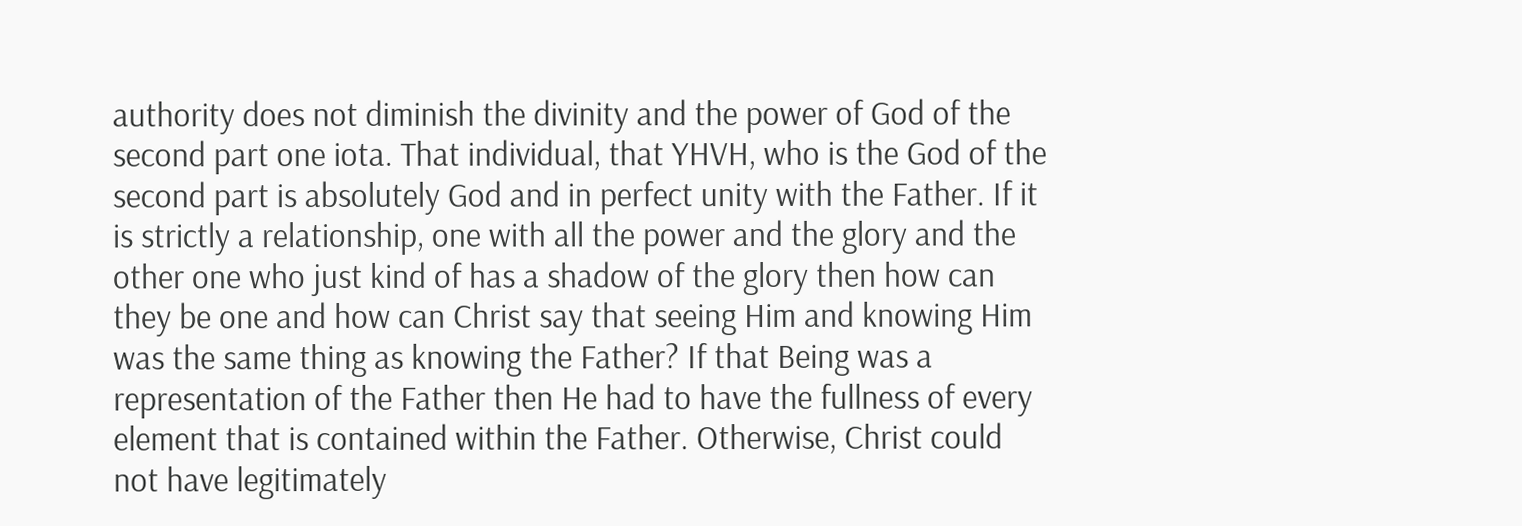authority does not diminish the divinity and the power of God of the second part one iota. That individual, that YHVH, who is the God of the second part is absolutely God and in perfect unity with the Father. If it is strictly a relationship, one with all the power and the glory and the other one who just kind of has a shadow of the glory then how can they be one and how can Christ say that seeing Him and knowing Him was the same thing as knowing the Father? If that Being was a representation of the Father then He had to have the fullness of every element that is contained within the Father. Otherwise, Christ could not have legitimately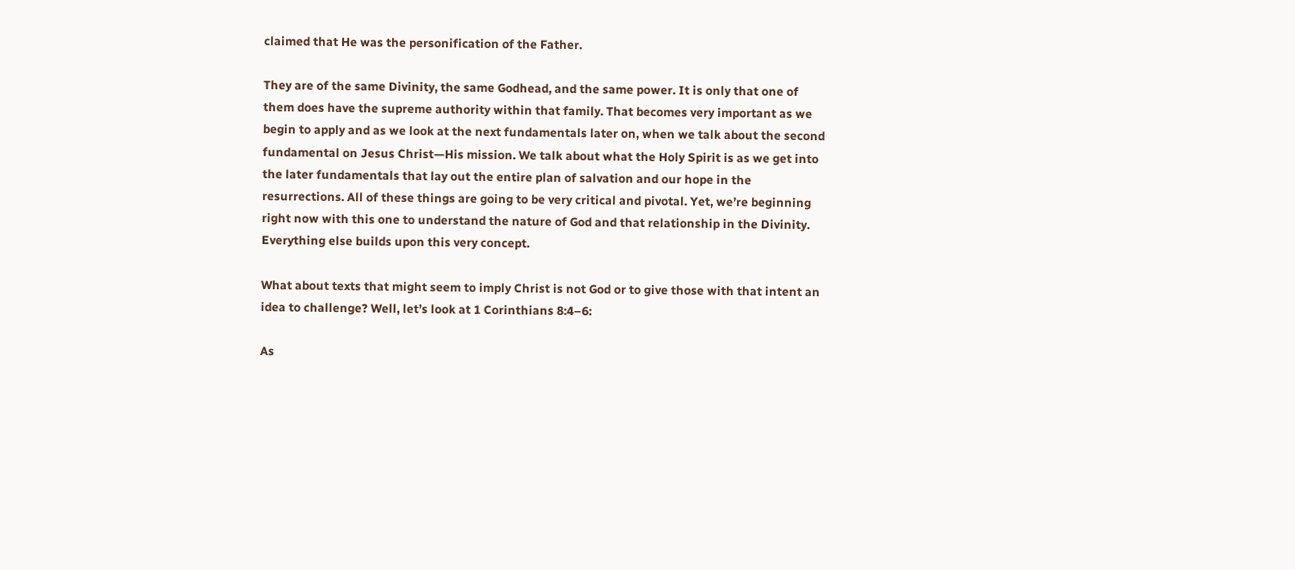claimed that He was the personification of the Father.

They are of the same Divinity, the same Godhead, and the same power. It is only that one of them does have the supreme authority within that family. That becomes very important as we begin to apply and as we look at the next fundamentals later on, when we talk about the second fundamental on Jesus Christ—His mission. We talk about what the Holy Spirit is as we get into the later fundamentals that lay out the entire plan of salvation and our hope in the resurrections. All of these things are going to be very critical and pivotal. Yet, we’re beginning right now with this one to understand the nature of God and that relationship in the Divinity. Everything else builds upon this very concept.

What about texts that might seem to imply Christ is not God or to give those with that intent an idea to challenge? Well, let’s look at 1 Corinthians 8:4–6:

As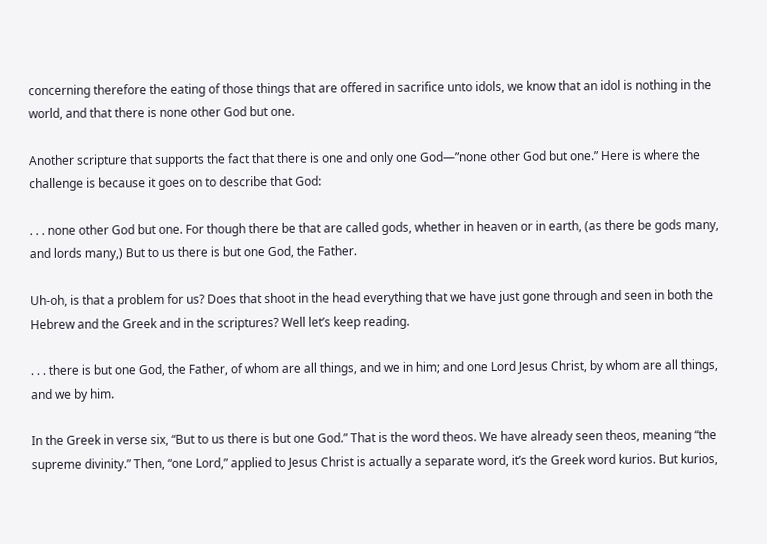concerning therefore the eating of those things that are offered in sacrifice unto idols, we know that an idol is nothing in the world, and that there is none other God but one.

Another scripture that supports the fact that there is one and only one God—”none other God but one.” Here is where the challenge is because it goes on to describe that God:

. . . none other God but one. For though there be that are called gods, whether in heaven or in earth, (as there be gods many, and lords many,) But to us there is but one God, the Father.

Uh-oh, is that a problem for us? Does that shoot in the head everything that we have just gone through and seen in both the Hebrew and the Greek and in the scriptures? Well let’s keep reading.

. . . there is but one God, the Father, of whom are all things, and we in him; and one Lord Jesus Christ, by whom are all things, and we by him.

In the Greek in verse six, “But to us there is but one God.” That is the word theos. We have already seen theos, meaning “the supreme divinity.” Then, “one Lord,” applied to Jesus Christ is actually a separate word, it’s the Greek word kurios. But kurios,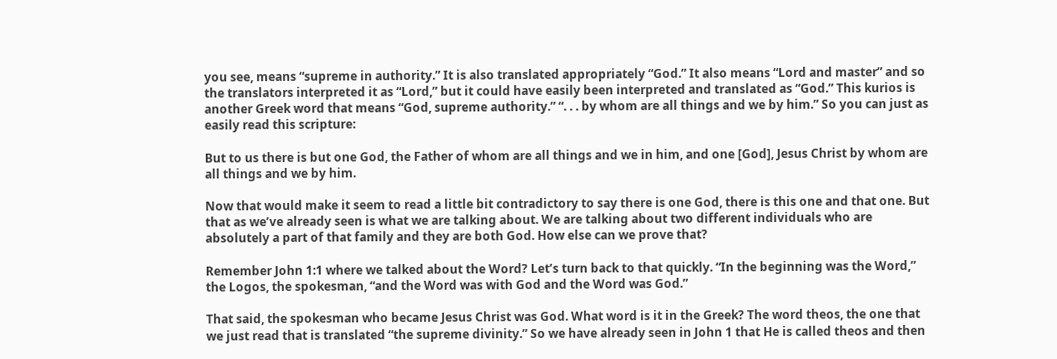you see, means “supreme in authority.” It is also translated appropriately “God.” It also means “Lord and master” and so the translators interpreted it as “Lord,” but it could have easily been interpreted and translated as “God.” This kurios is another Greek word that means “God, supreme authority.” “. . . by whom are all things and we by him.” So you can just as easily read this scripture:

But to us there is but one God, the Father of whom are all things and we in him, and one [God], Jesus Christ by whom are all things and we by him.

Now that would make it seem to read a little bit contradictory to say there is one God, there is this one and that one. But that as we’ve already seen is what we are talking about. We are talking about two different individuals who are absolutely a part of that family and they are both God. How else can we prove that?

Remember John 1:1 where we talked about the Word? Let’s turn back to that quickly. “In the beginning was the Word,” the Logos, the spokesman, “and the Word was with God and the Word was God.”

That said, the spokesman who became Jesus Christ was God. What word is it in the Greek? The word theos, the one that we just read that is translated “the supreme divinity.” So we have already seen in John 1 that He is called theos and then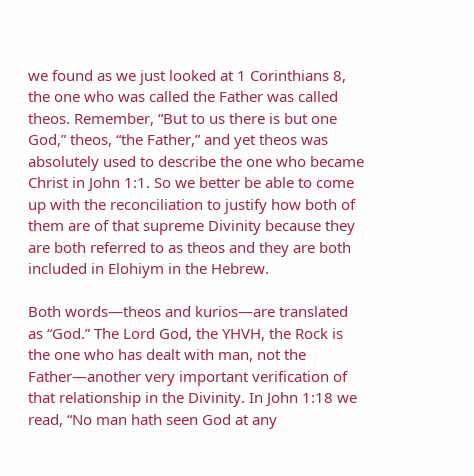we found as we just looked at 1 Corinthians 8, the one who was called the Father was called theos. Remember, “But to us there is but one God,” theos, “the Father,” and yet theos was absolutely used to describe the one who became Christ in John 1:1. So we better be able to come up with the reconciliation to justify how both of them are of that supreme Divinity because they are both referred to as theos and they are both included in Elohiym in the Hebrew.

Both words—theos and kurios—are translated as “God.” The Lord God, the YHVH, the Rock is the one who has dealt with man, not the Father—another very important verification of that relationship in the Divinity. In John 1:18 we read, “No man hath seen God at any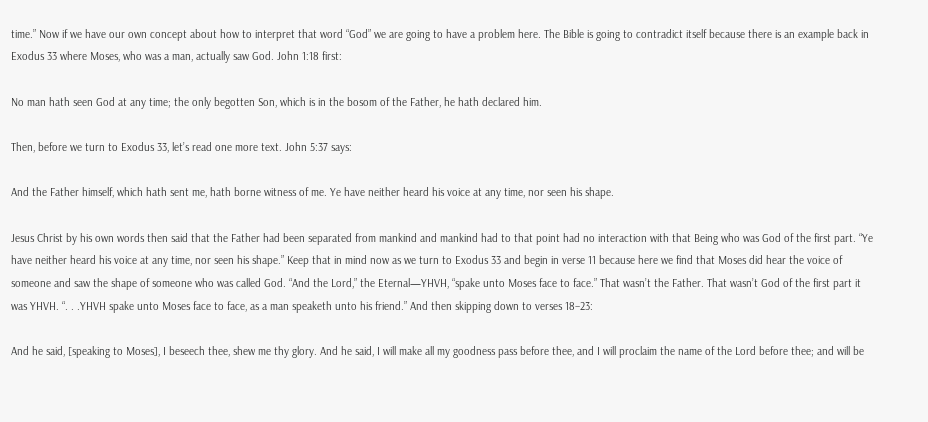time.” Now if we have our own concept about how to interpret that word “God” we are going to have a problem here. The Bible is going to contradict itself because there is an example back in Exodus 33 where Moses, who was a man, actually saw God. John 1:18 first:

No man hath seen God at any time; the only begotten Son, which is in the bosom of the Father, he hath declared him.

Then, before we turn to Exodus 33, let’s read one more text. John 5:37 says:

And the Father himself, which hath sent me, hath borne witness of me. Ye have neither heard his voice at any time, nor seen his shape.

Jesus Christ by his own words then said that the Father had been separated from mankind and mankind had to that point had no interaction with that Being who was God of the first part. “Ye have neither heard his voice at any time, nor seen his shape.” Keep that in mind now as we turn to Exodus 33 and begin in verse 11 because here we find that Moses did hear the voice of someone and saw the shape of someone who was called God. “And the Lord,” the Eternal—YHVH, “spake unto Moses face to face.” That wasn’t the Father. That wasn’t God of the first part it was YHVH. “. . .YHVH spake unto Moses face to face, as a man speaketh unto his friend.” And then skipping down to verses 18–23:

And he said, [speaking to Moses], I beseech thee, shew me thy glory. And he said, I will make all my goodness pass before thee, and I will proclaim the name of the Lord before thee; and will be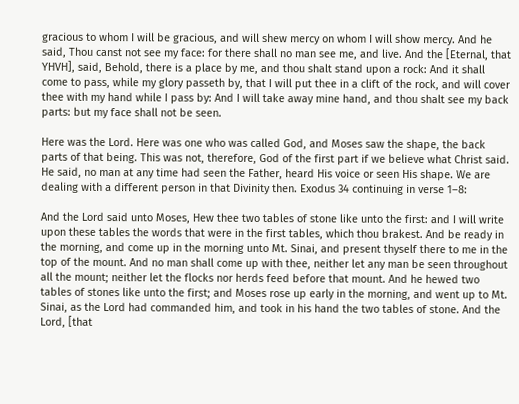gracious to whom I will be gracious, and will shew mercy on whom I will show mercy. And he said, Thou canst not see my face: for there shall no man see me, and live. And the [Eternal, that YHVH], said, Behold, there is a place by me, and thou shalt stand upon a rock: And it shall come to pass, while my glory passeth by, that I will put thee in a clift of the rock, and will cover thee with my hand while I pass by: And I will take away mine hand, and thou shalt see my back parts: but my face shall not be seen.

Here was the Lord. Here was one who was called God, and Moses saw the shape, the back parts of that being. This was not, therefore, God of the first part if we believe what Christ said. He said, no man at any time had seen the Father, heard His voice or seen His shape. We are dealing with a different person in that Divinity then. Exodus 34 continuing in verse 1–8:

And the Lord said unto Moses, Hew thee two tables of stone like unto the first: and I will write upon these tables the words that were in the first tables, which thou brakest. And be ready in the morning, and come up in the morning unto Mt. Sinai, and present thyself there to me in the top of the mount. And no man shall come up with thee, neither let any man be seen throughout all the mount; neither let the flocks nor herds feed before that mount. And he hewed two tables of stones like unto the first; and Moses rose up early in the morning, and went up to Mt. Sinai, as the Lord had commanded him, and took in his hand the two tables of stone. And the Lord, [that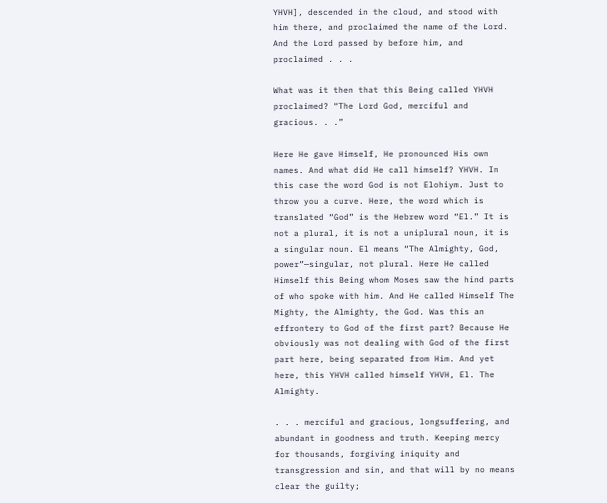YHVH], descended in the cloud, and stood with him there, and proclaimed the name of the Lord. And the Lord passed by before him, and proclaimed . . .

What was it then that this Being called YHVH proclaimed? “The Lord God, merciful and gracious. . .”

Here He gave Himself, He pronounced His own names. And what did He call himself? YHVH. In this case the word God is not Elohiym. Just to throw you a curve. Here, the word which is translated “God” is the Hebrew word “El.” It is not a plural, it is not a uniplural noun, it is a singular noun. El means “The Almighty, God, power”—singular, not plural. Here He called Himself this Being whom Moses saw the hind parts of who spoke with him. And He called Himself The Mighty, the Almighty, the God. Was this an effrontery to God of the first part? Because He obviously was not dealing with God of the first part here, being separated from Him. And yet here, this YHVH called himself YHVH, El. The Almighty.

. . . merciful and gracious, longsuffering, and abundant in goodness and truth. Keeping mercy for thousands, forgiving iniquity and transgression and sin, and that will by no means clear the guilty;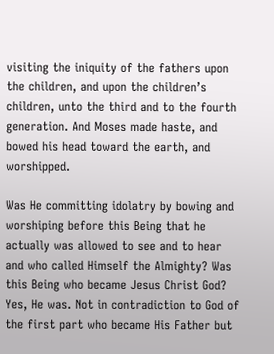visiting the iniquity of the fathers upon the children, and upon the children’s children, unto the third and to the fourth generation. And Moses made haste, and bowed his head toward the earth, and worshipped.

Was He committing idolatry by bowing and worshiping before this Being that he actually was allowed to see and to hear and who called Himself the Almighty? Was this Being who became Jesus Christ God? Yes, He was. Not in contradiction to God of the first part who became His Father but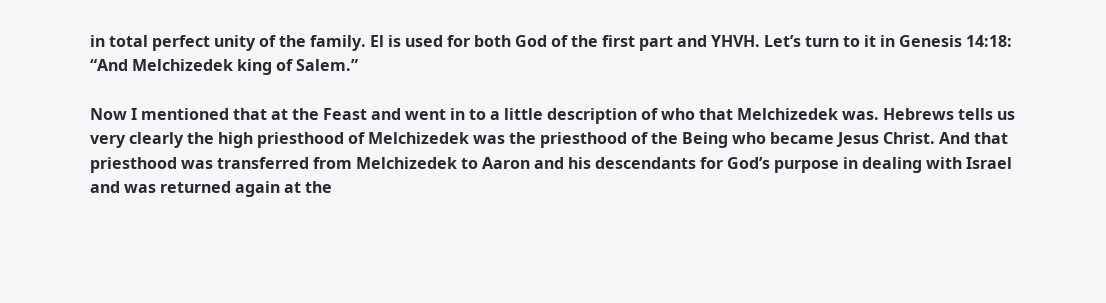in total perfect unity of the family. El is used for both God of the first part and YHVH. Let’s turn to it in Genesis 14:18: “And Melchizedek king of Salem.”

Now I mentioned that at the Feast and went in to a little description of who that Melchizedek was. Hebrews tells us very clearly the high priesthood of Melchizedek was the priesthood of the Being who became Jesus Christ. And that priesthood was transferred from Melchizedek to Aaron and his descendants for God’s purpose in dealing with Israel and was returned again at the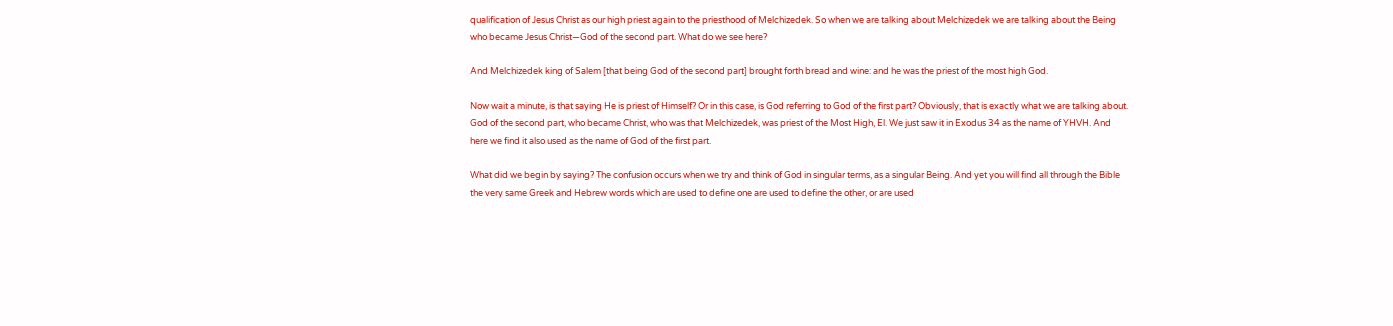qualification of Jesus Christ as our high priest again to the priesthood of Melchizedek. So when we are talking about Melchizedek we are talking about the Being who became Jesus Christ—God of the second part. What do we see here?

And Melchizedek king of Salem [that being God of the second part] brought forth bread and wine: and he was the priest of the most high God.

Now wait a minute, is that saying He is priest of Himself? Or in this case, is God referring to God of the first part? Obviously, that is exactly what we are talking about. God of the second part, who became Christ, who was that Melchizedek, was priest of the Most High, El. We just saw it in Exodus 34 as the name of YHVH. And here we find it also used as the name of God of the first part.

What did we begin by saying? The confusion occurs when we try and think of God in singular terms, as a singular Being. And yet you will find all through the Bible the very same Greek and Hebrew words which are used to define one are used to define the other, or are used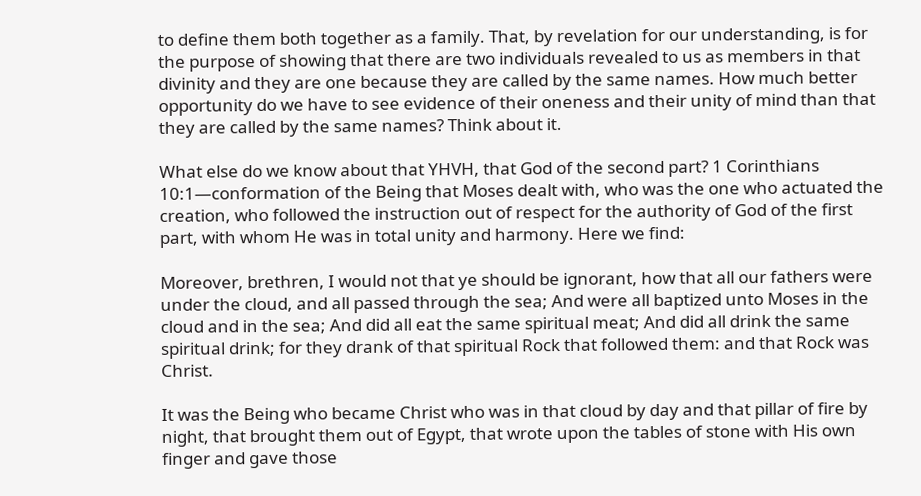to define them both together as a family. That, by revelation for our understanding, is for the purpose of showing that there are two individuals revealed to us as members in that divinity and they are one because they are called by the same names. How much better opportunity do we have to see evidence of their oneness and their unity of mind than that they are called by the same names? Think about it.

What else do we know about that YHVH, that God of the second part? 1 Corinthians 10:1—conformation of the Being that Moses dealt with, who was the one who actuated the creation, who followed the instruction out of respect for the authority of God of the first part, with whom He was in total unity and harmony. Here we find:

Moreover, brethren, I would not that ye should be ignorant, how that all our fathers were under the cloud, and all passed through the sea; And were all baptized unto Moses in the cloud and in the sea; And did all eat the same spiritual meat; And did all drink the same spiritual drink; for they drank of that spiritual Rock that followed them: and that Rock was Christ.

It was the Being who became Christ who was in that cloud by day and that pillar of fire by night, that brought them out of Egypt, that wrote upon the tables of stone with His own finger and gave those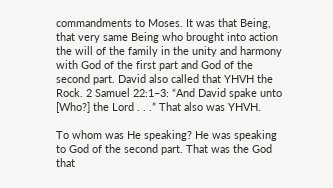commandments to Moses. It was that Being, that very same Being who brought into action the will of the family in the unity and harmony with God of the first part and God of the second part. David also called that YHVH the Rock. 2 Samuel 22:1–3: “And David spake unto [Who?] the Lord . . .” That also was YHVH.

To whom was He speaking? He was speaking to God of the second part. That was the God that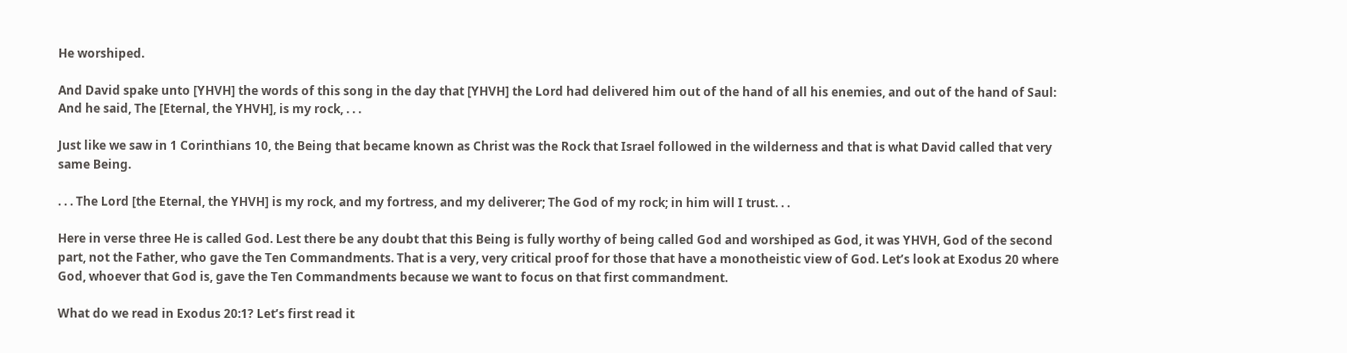He worshiped.

And David spake unto [YHVH] the words of this song in the day that [YHVH] the Lord had delivered him out of the hand of all his enemies, and out of the hand of Saul: And he said, The [Eternal, the YHVH], is my rock, . . .

Just like we saw in 1 Corinthians 10, the Being that became known as Christ was the Rock that Israel followed in the wilderness and that is what David called that very same Being.

. . . The Lord [the Eternal, the YHVH] is my rock, and my fortress, and my deliverer; The God of my rock; in him will I trust. . .

Here in verse three He is called God. Lest there be any doubt that this Being is fully worthy of being called God and worshiped as God, it was YHVH, God of the second part, not the Father, who gave the Ten Commandments. That is a very, very critical proof for those that have a monotheistic view of God. Let’s look at Exodus 20 where God, whoever that God is, gave the Ten Commandments because we want to focus on that first commandment.

What do we read in Exodus 20:1? Let’s first read it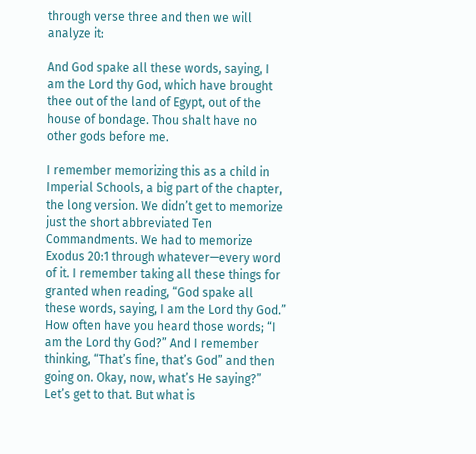through verse three and then we will analyze it:

And God spake all these words, saying, I am the Lord thy God, which have brought thee out of the land of Egypt, out of the house of bondage. Thou shalt have no other gods before me.

I remember memorizing this as a child in Imperial Schools, a big part of the chapter, the long version. We didn’t get to memorize just the short abbreviated Ten Commandments. We had to memorize Exodus 20:1 through whatever—every word of it. I remember taking all these things for granted when reading, “God spake all these words, saying, I am the Lord thy God.” How often have you heard those words; “I am the Lord thy God?” And I remember thinking, “That’s fine, that’s God” and then going on. Okay, now, what’s He saying?” Let’s get to that. But what is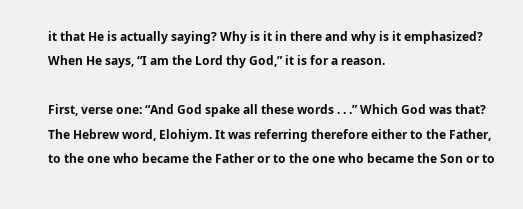it that He is actually saying? Why is it in there and why is it emphasized? When He says, “I am the Lord thy God,” it is for a reason.

First, verse one: “And God spake all these words . . .” Which God was that? The Hebrew word, Elohiym. It was referring therefore either to the Father, to the one who became the Father or to the one who became the Son or to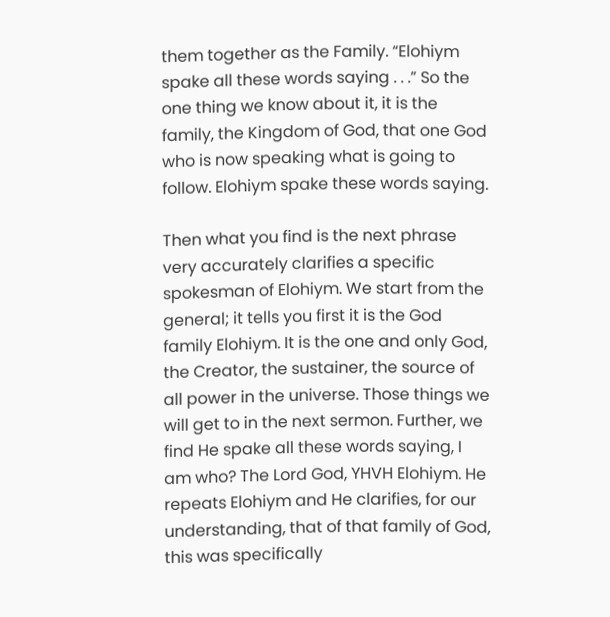them together as the Family. “Elohiym spake all these words saying . . .” So the one thing we know about it, it is the family, the Kingdom of God, that one God who is now speaking what is going to follow. Elohiym spake these words saying.

Then what you find is the next phrase very accurately clarifies a specific spokesman of Elohiym. We start from the general; it tells you first it is the God family Elohiym. It is the one and only God, the Creator, the sustainer, the source of all power in the universe. Those things we will get to in the next sermon. Further, we find He spake all these words saying, I am who? The Lord God, YHVH Elohiym. He repeats Elohiym and He clarifies, for our understanding, that of that family of God, this was specifically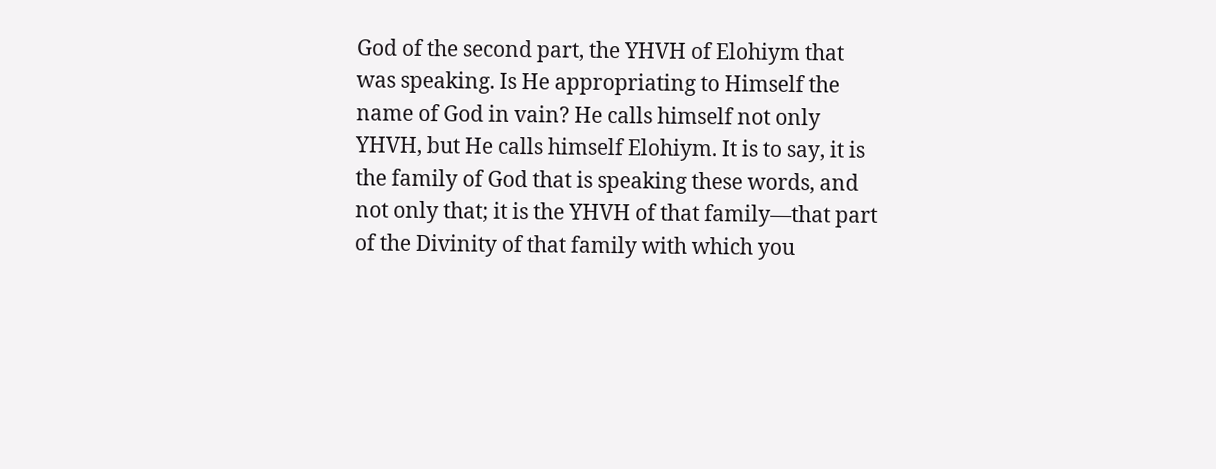God of the second part, the YHVH of Elohiym that was speaking. Is He appropriating to Himself the name of God in vain? He calls himself not only YHVH, but He calls himself Elohiym. It is to say, it is the family of God that is speaking these words, and not only that; it is the YHVH of that family—that part of the Divinity of that family with which you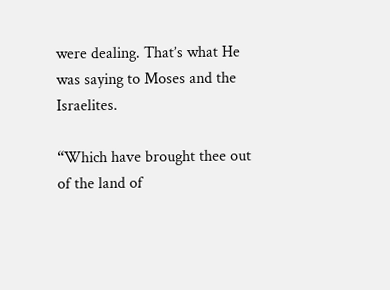were dealing. That’s what He was saying to Moses and the Israelites.

“Which have brought thee out of the land of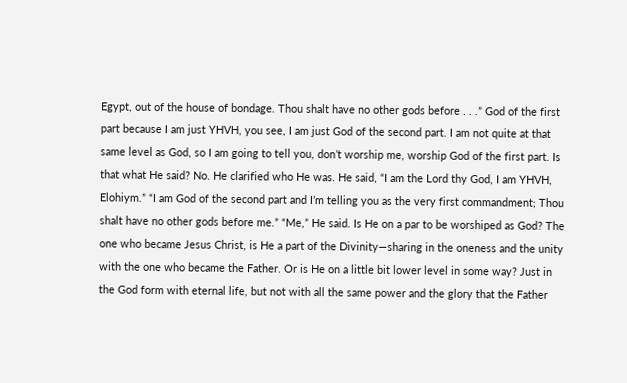Egypt, out of the house of bondage. Thou shalt have no other gods before . . .” God of the first part because I am just YHVH, you see, I am just God of the second part. I am not quite at that same level as God, so I am going to tell you, don’t worship me, worship God of the first part. Is that what He said? No. He clarified who He was. He said, “I am the Lord thy God, I am YHVH, Elohiym.” “I am God of the second part and I’m telling you as the very first commandment; Thou shalt have no other gods before me.” “Me,” He said. Is He on a par to be worshiped as God? The one who became Jesus Christ, is He a part of the Divinity—sharing in the oneness and the unity with the one who became the Father. Or is He on a little bit lower level in some way? Just in the God form with eternal life, but not with all the same power and the glory that the Father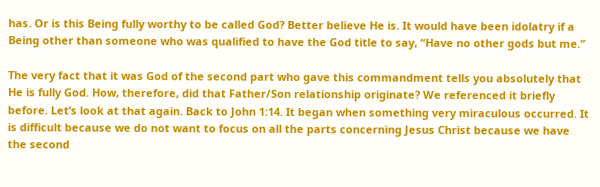has. Or is this Being fully worthy to be called God? Better believe He is. It would have been idolatry if a Being other than someone who was qualified to have the God title to say, “Have no other gods but me.”

The very fact that it was God of the second part who gave this commandment tells you absolutely that He is fully God. How, therefore, did that Father/Son relationship originate? We referenced it briefly before. Let’s look at that again. Back to John 1:14. It began when something very miraculous occurred. It is difficult because we do not want to focus on all the parts concerning Jesus Christ because we have the second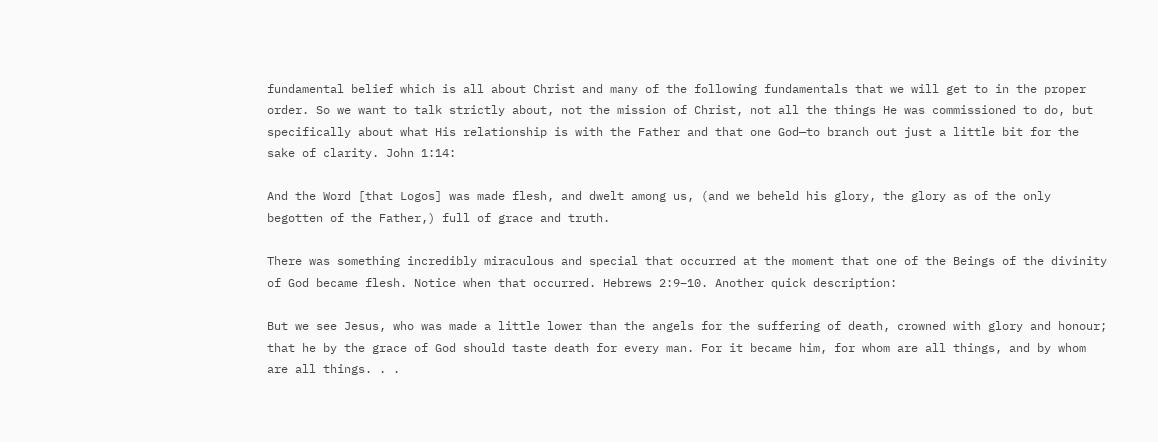fundamental belief which is all about Christ and many of the following fundamentals that we will get to in the proper order. So we want to talk strictly about, not the mission of Christ, not all the things He was commissioned to do, but specifically about what His relationship is with the Father and that one God—to branch out just a little bit for the sake of clarity. John 1:14:

And the Word [that Logos] was made flesh, and dwelt among us, (and we beheld his glory, the glory as of the only begotten of the Father,) full of grace and truth.

There was something incredibly miraculous and special that occurred at the moment that one of the Beings of the divinity of God became flesh. Notice when that occurred. Hebrews 2:9–10. Another quick description:

But we see Jesus, who was made a little lower than the angels for the suffering of death, crowned with glory and honour; that he by the grace of God should taste death for every man. For it became him, for whom are all things, and by whom are all things. . .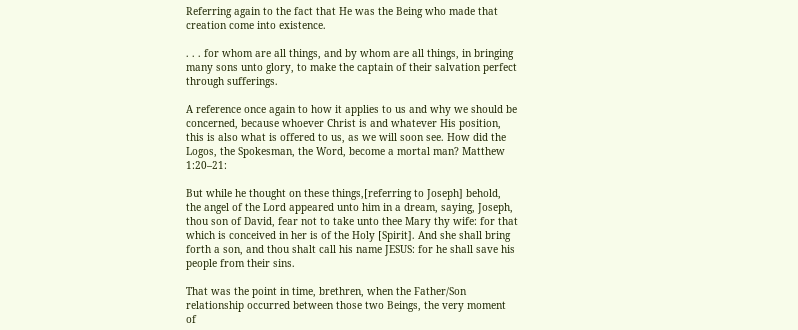Referring again to the fact that He was the Being who made that creation come into existence.

. . . for whom are all things, and by whom are all things, in bringing many sons unto glory, to make the captain of their salvation perfect through sufferings.

A reference once again to how it applies to us and why we should be concerned, because whoever Christ is and whatever His position, this is also what is offered to us, as we will soon see. How did the Logos, the Spokesman, the Word, become a mortal man? Matthew 1:20–21:

But while he thought on these things,[referring to Joseph] behold, the angel of the Lord appeared unto him in a dream, saying, Joseph, thou son of David, fear not to take unto thee Mary thy wife: for that which is conceived in her is of the Holy [Spirit]. And she shall bring forth a son, and thou shalt call his name JESUS: for he shall save his people from their sins.

That was the point in time, brethren, when the Father/Son relationship occurred between those two Beings, the very moment of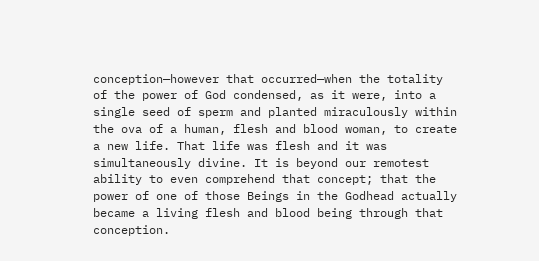conception—however that occurred—when the totality of the power of God condensed, as it were, into a single seed of sperm and planted miraculously within the ova of a human, flesh and blood woman, to create a new life. That life was flesh and it was simultaneously divine. It is beyond our remotest ability to even comprehend that concept; that the power of one of those Beings in the Godhead actually became a living flesh and blood being through that conception.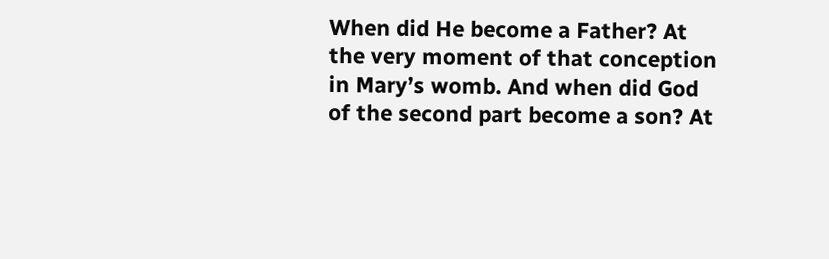When did He become a Father? At the very moment of that conception in Mary’s womb. And when did God of the second part become a son? At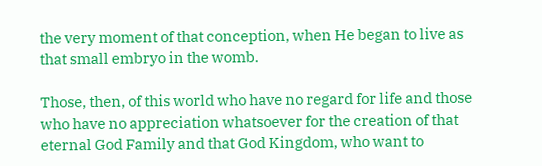the very moment of that conception, when He began to live as that small embryo in the womb.

Those, then, of this world who have no regard for life and those who have no appreciation whatsoever for the creation of that eternal God Family and that God Kingdom, who want to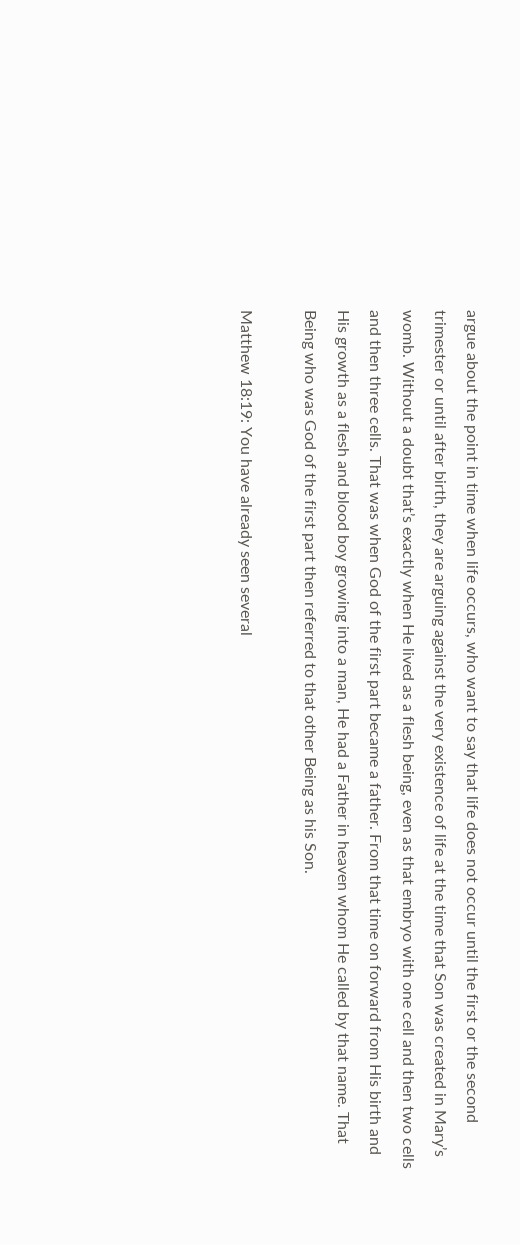argue about the point in time when life occurs, who want to say that life does not occur until the first or the second trimester or until after birth, they are arguing against the very existence of life at the time that Son was created in Mary’s womb. Without a doubt that’s exactly when He lived as a flesh being, even as that embryo with one cell and then two cells and then three cells. That was when God of the first part became a father. From that time on forward from His birth and His growth as a flesh and blood boy growing into a man, He had a Father in heaven whom He called by that name. That Being who was God of the first part then referred to that other Being as his Son.

Matthew 18:19: You have already seen several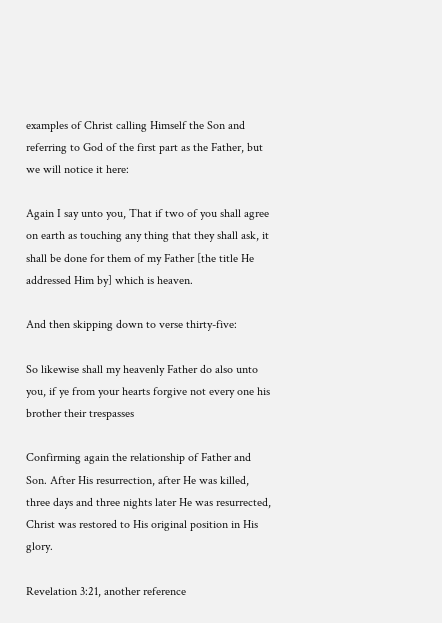examples of Christ calling Himself the Son and referring to God of the first part as the Father, but we will notice it here:

Again I say unto you, That if two of you shall agree on earth as touching any thing that they shall ask, it shall be done for them of my Father [the title He addressed Him by] which is heaven.

And then skipping down to verse thirty-five:

So likewise shall my heavenly Father do also unto you, if ye from your hearts forgive not every one his brother their trespasses

Confirming again the relationship of Father and Son. After His resurrection, after He was killed, three days and three nights later He was resurrected, Christ was restored to His original position in His glory.

Revelation 3:21, another reference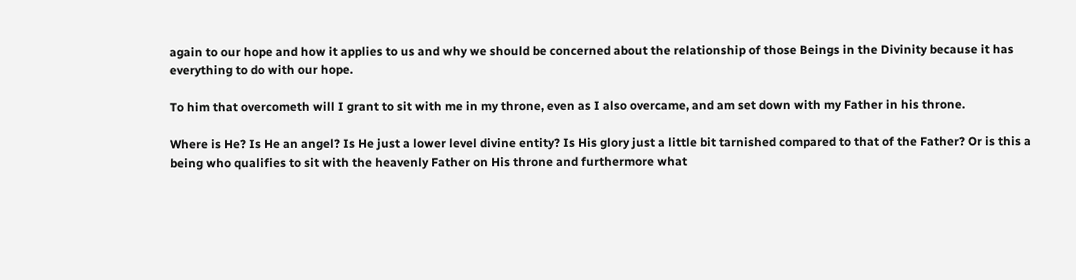again to our hope and how it applies to us and why we should be concerned about the relationship of those Beings in the Divinity because it has everything to do with our hope.

To him that overcometh will I grant to sit with me in my throne, even as I also overcame, and am set down with my Father in his throne.

Where is He? Is He an angel? Is He just a lower level divine entity? Is His glory just a little bit tarnished compared to that of the Father? Or is this a being who qualifies to sit with the heavenly Father on His throne and furthermore what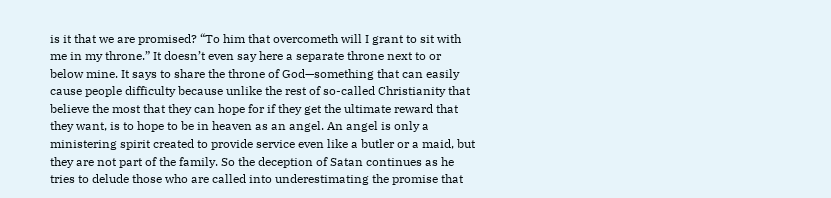is it that we are promised? “To him that overcometh will I grant to sit with me in my throne.” It doesn’t even say here a separate throne next to or below mine. It says to share the throne of God—something that can easily cause people difficulty because unlike the rest of so-called Christianity that believe the most that they can hope for if they get the ultimate reward that they want, is to hope to be in heaven as an angel. An angel is only a ministering spirit created to provide service even like a butler or a maid, but they are not part of the family. So the deception of Satan continues as he tries to delude those who are called into underestimating the promise that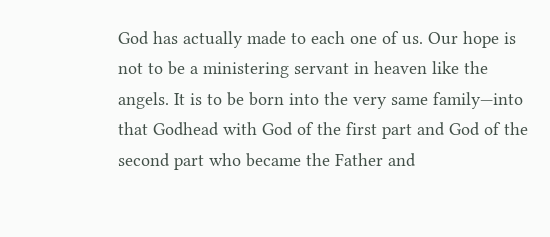God has actually made to each one of us. Our hope is not to be a ministering servant in heaven like the angels. It is to be born into the very same family—into that Godhead with God of the first part and God of the second part who became the Father and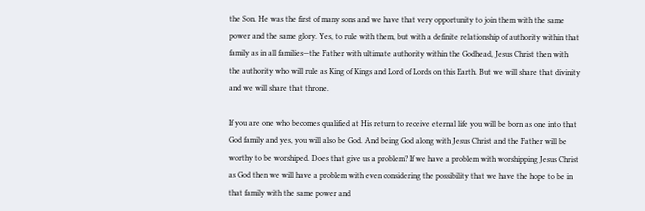the Son. He was the first of many sons and we have that very opportunity to join them with the same power and the same glory. Yes, to rule with them, but with a definite relationship of authority within that family as in all families—the Father with ultimate authority within the Godhead, Jesus Christ then with the authority who will rule as King of Kings and Lord of Lords on this Earth. But we will share that divinity and we will share that throne.

If you are one who becomes qualified at His return to receive eternal life you will be born as one into that God family and yes, you will also be God. And being God along with Jesus Christ and the Father will be worthy to be worshiped. Does that give us a problem? If we have a problem with worshipping Jesus Christ as God then we will have a problem with even considering the possibility that we have the hope to be in that family with the same power and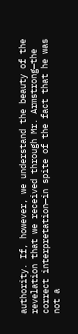authority. If, however, we understand the beauty of the revelation that we received through Mr. Armstrong—the correct interpretation—in spite of the fact that he was not a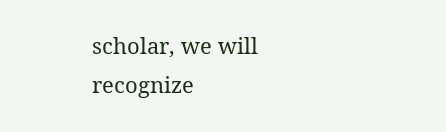scholar, we will recognize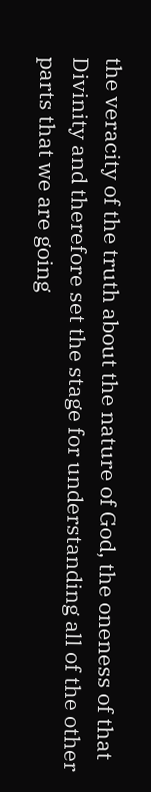the veracity of the truth about the nature of God, the oneness of that Divinity and therefore set the stage for understanding all of the other parts that we are going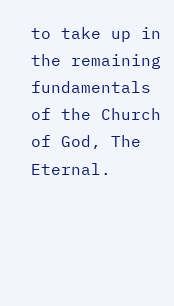to take up in the remaining fundamentals of the Church of God, The Eternal.